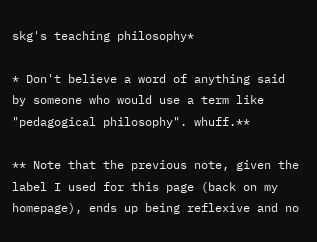skg's teaching philosophy*

* Don't believe a word of anything said by someone who would use a term like "pedagogical philosophy". whuff.**

** Note that the previous note, given the label I used for this page (back on my homepage), ends up being reflexive and no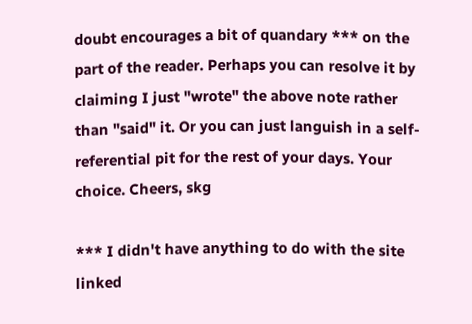doubt encourages a bit of quandary *** on the part of the reader. Perhaps you can resolve it by claiming I just "wrote" the above note rather than "said" it. Or you can just languish in a self-referential pit for the rest of your days. Your choice. Cheers, skg

*** I didn't have anything to do with the site linked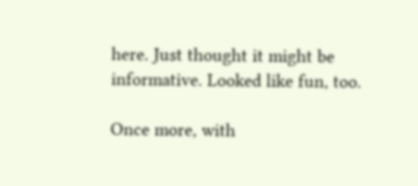here. Just thought it might be informative. Looked like fun, too.

Once more, with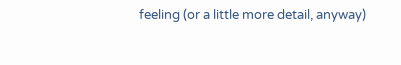feeling (or a little more detail, anyway)